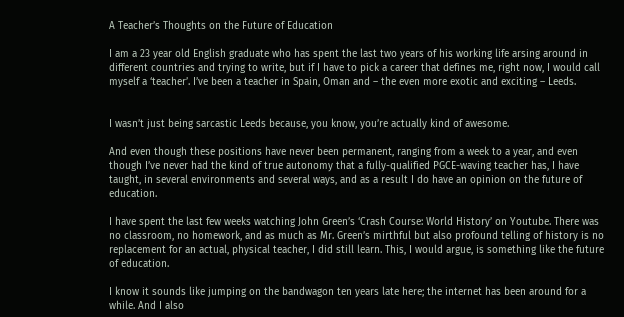A Teacher’s Thoughts on the Future of Education

I am a 23 year old English graduate who has spent the last two years of his working life arsing around in different countries and trying to write, but if I have to pick a career that defines me, right now, I would call myself a ‘teacher’. I’ve been a teacher in Spain, Oman and – the even more exotic and exciting – Leeds.


I wasn’t just being sarcastic Leeds because, you know, you’re actually kind of awesome.

And even though these positions have never been permanent, ranging from a week to a year, and even though I’ve never had the kind of true autonomy that a fully-qualified PGCE-waving teacher has, I have taught, in several environments and several ways, and as a result I do have an opinion on the future of education.

I have spent the last few weeks watching John Green’s ‘Crash Course: World History’ on Youtube. There was no classroom, no homework, and as much as Mr. Green’s mirthful but also profound telling of history is no replacement for an actual, physical teacher, I did still learn. This, I would argue, is something like the future of education.

I know it sounds like jumping on the bandwagon ten years late here; the internet has been around for a while. And I also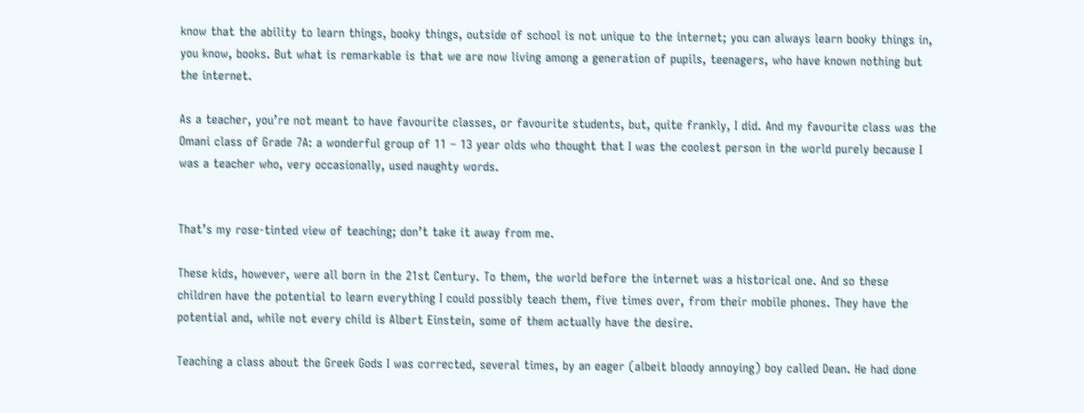know that the ability to learn things, booky things, outside of school is not unique to the internet; you can always learn booky things in, you know, books. But what is remarkable is that we are now living among a generation of pupils, teenagers, who have known nothing but the internet.

As a teacher, you’re not meant to have favourite classes, or favourite students, but, quite frankly, I did. And my favourite class was the Omani class of Grade 7A: a wonderful group of 11 – 13 year olds who thought that I was the coolest person in the world purely because I was a teacher who, very occasionally, used naughty words.


That’s my rose-tinted view of teaching; don’t take it away from me.

These kids, however, were all born in the 21st Century. To them, the world before the internet was a historical one. And so these children have the potential to learn everything I could possibly teach them, five times over, from their mobile phones. They have the potential and, while not every child is Albert Einstein, some of them actually have the desire.

Teaching a class about the Greek Gods I was corrected, several times, by an eager (albeit bloody annoying) boy called Dean. He had done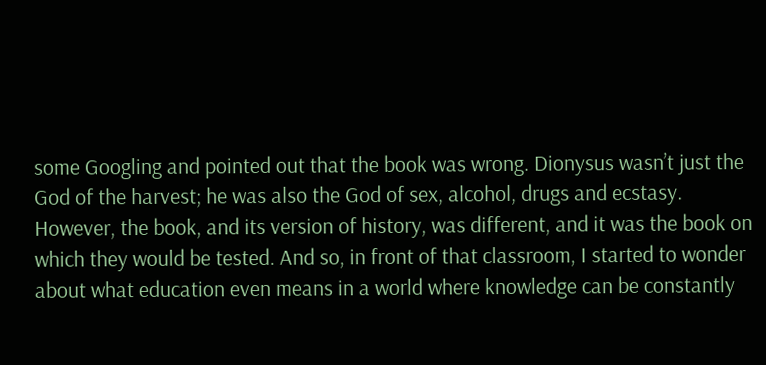some Googling and pointed out that the book was wrong. Dionysus wasn’t just the God of the harvest; he was also the God of sex, alcohol, drugs and ecstasy. However, the book, and its version of history, was different, and it was the book on which they would be tested. And so, in front of that classroom, I started to wonder about what education even means in a world where knowledge can be constantly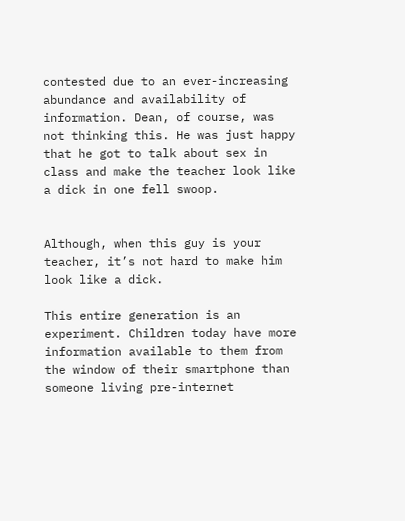contested due to an ever-increasing abundance and availability of information. Dean, of course, was not thinking this. He was just happy that he got to talk about sex in class and make the teacher look like a dick in one fell swoop.


Although, when this guy is your teacher, it’s not hard to make him look like a dick.

This entire generation is an experiment. Children today have more information available to them from the window of their smartphone than someone living pre-internet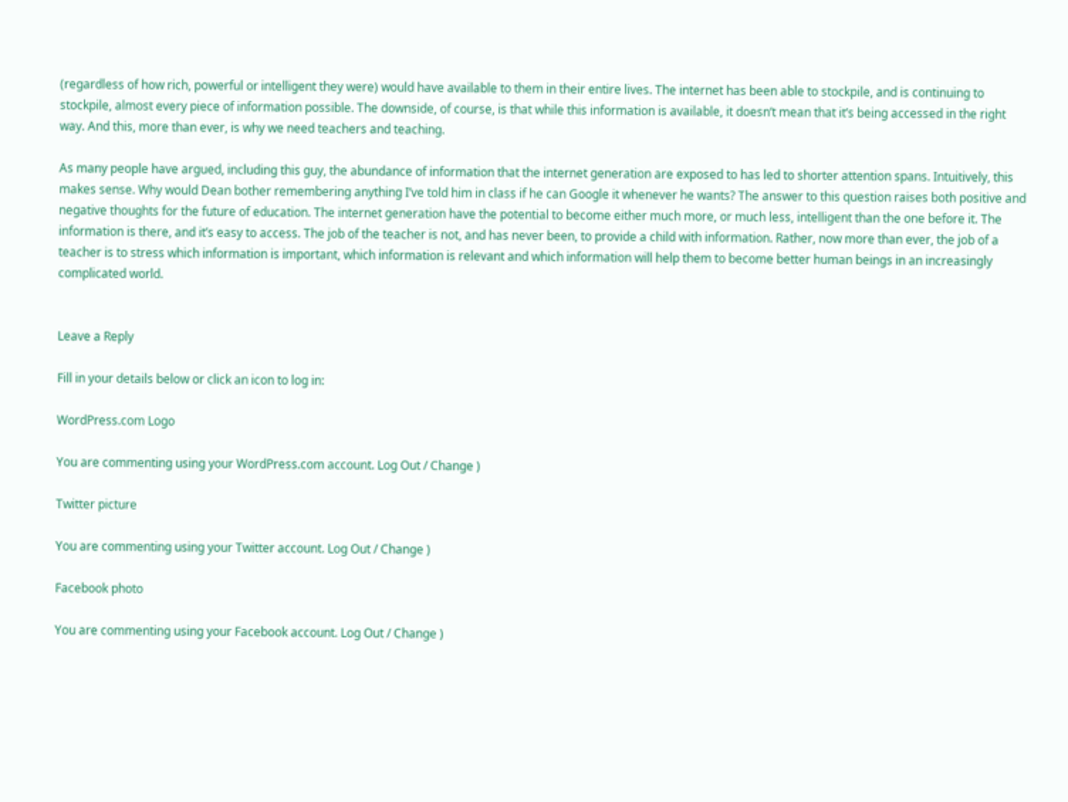(regardless of how rich, powerful or intelligent they were) would have available to them in their entire lives. The internet has been able to stockpile, and is continuing to stockpile, almost every piece of information possible. The downside, of course, is that while this information is available, it doesn’t mean that it’s being accessed in the right way. And this, more than ever, is why we need teachers and teaching.

As many people have argued, including this guy, the abundance of information that the internet generation are exposed to has led to shorter attention spans. Intuitively, this makes sense. Why would Dean bother remembering anything I’ve told him in class if he can Google it whenever he wants? The answer to this question raises both positive and negative thoughts for the future of education. The internet generation have the potential to become either much more, or much less, intelligent than the one before it. The information is there, and it’s easy to access. The job of the teacher is not, and has never been, to provide a child with information. Rather, now more than ever, the job of a teacher is to stress which information is important, which information is relevant and which information will help them to become better human beings in an increasingly complicated world.


Leave a Reply

Fill in your details below or click an icon to log in:

WordPress.com Logo

You are commenting using your WordPress.com account. Log Out / Change )

Twitter picture

You are commenting using your Twitter account. Log Out / Change )

Facebook photo

You are commenting using your Facebook account. Log Out / Change )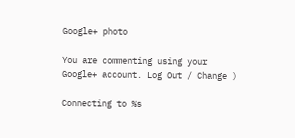Google+ photo

You are commenting using your Google+ account. Log Out / Change )

Connecting to %s